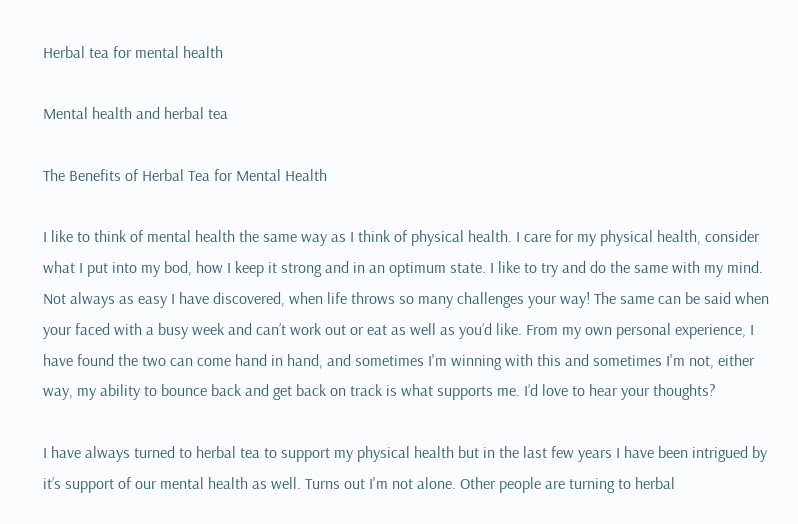Herbal tea for mental health

Mental health and herbal tea

The Benefits of Herbal Tea for Mental Health

I like to think of mental health the same way as I think of physical health. I care for my physical health, consider what I put into my bod, how I keep it strong and in an optimum state. I like to try and do the same with my mind. Not always as easy I have discovered, when life throws so many challenges your way! The same can be said when your faced with a busy week and can’t work out or eat as well as you’d like. From my own personal experience, I have found the two can come hand in hand, and sometimes I'm winning with this and sometimes I'm not, either way, my ability to bounce back and get back on track is what supports me. I’d love to hear your thoughts?

I have always turned to herbal tea to support my physical health but in the last few years I have been intrigued by it’s support of our mental health as well. Turns out I'm not alone. Other people are turning to herbal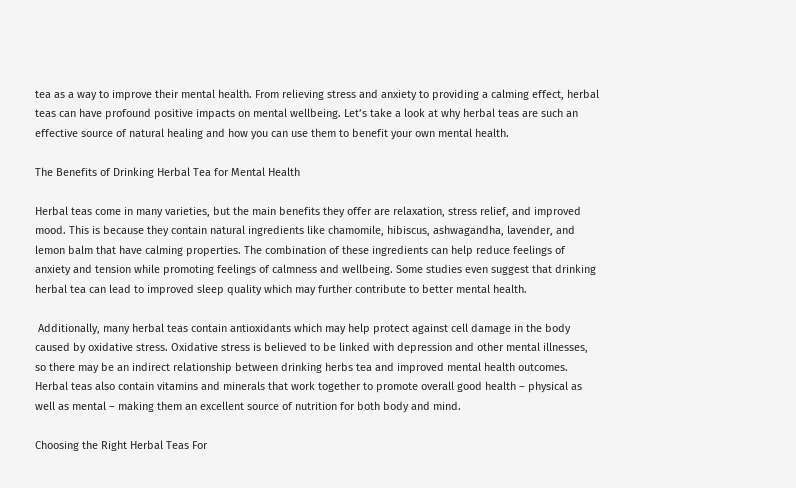tea as a way to improve their mental health. From relieving stress and anxiety to providing a calming effect, herbal teas can have profound positive impacts on mental wellbeing. Let’s take a look at why herbal teas are such an effective source of natural healing and how you can use them to benefit your own mental health.

The Benefits of Drinking Herbal Tea for Mental Health

Herbal teas come in many varieties, but the main benefits they offer are relaxation, stress relief, and improved mood. This is because they contain natural ingredients like chamomile, hibiscus, ashwagandha, lavender, and lemon balm that have calming properties. The combination of these ingredients can help reduce feelings of anxiety and tension while promoting feelings of calmness and wellbeing. Some studies even suggest that drinking herbal tea can lead to improved sleep quality which may further contribute to better mental health.

 Additionally, many herbal teas contain antioxidants which may help protect against cell damage in the body caused by oxidative stress. Oxidative stress is believed to be linked with depression and other mental illnesses, so there may be an indirect relationship between drinking herbs tea and improved mental health outcomes. Herbal teas also contain vitamins and minerals that work together to promote overall good health – physical as well as mental – making them an excellent source of nutrition for both body and mind.

Choosing the Right Herbal Teas For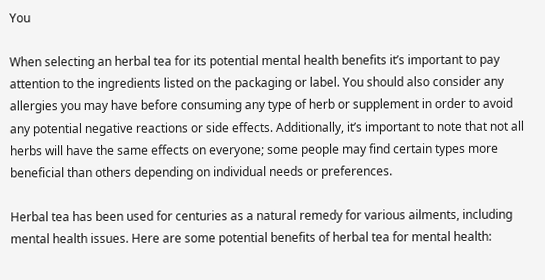You

When selecting an herbal tea for its potential mental health benefits it’s important to pay attention to the ingredients listed on the packaging or label. You should also consider any allergies you may have before consuming any type of herb or supplement in order to avoid any potential negative reactions or side effects. Additionally, it’s important to note that not all herbs will have the same effects on everyone; some people may find certain types more beneficial than others depending on individual needs or preferences.

Herbal tea has been used for centuries as a natural remedy for various ailments, including mental health issues. Here are some potential benefits of herbal tea for mental health: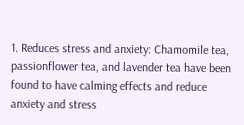1. Reduces stress and anxiety: Chamomile tea, passionflower tea, and lavender tea have been found to have calming effects and reduce anxiety and stress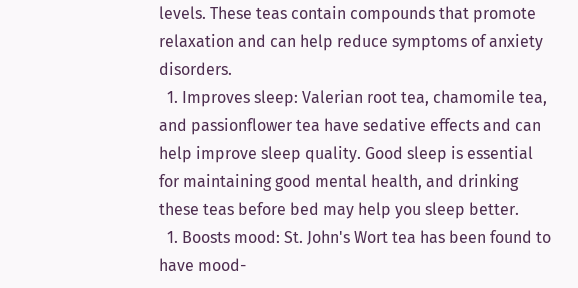levels. These teas contain compounds that promote relaxation and can help reduce symptoms of anxiety disorders.
  1. Improves sleep: Valerian root tea, chamomile tea, and passionflower tea have sedative effects and can help improve sleep quality. Good sleep is essential for maintaining good mental health, and drinking these teas before bed may help you sleep better.
  1. Boosts mood: St. John's Wort tea has been found to have mood-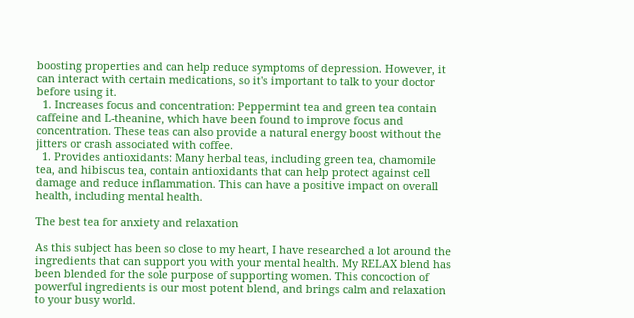boosting properties and can help reduce symptoms of depression. However, it can interact with certain medications, so it's important to talk to your doctor before using it.
  1. Increases focus and concentration: Peppermint tea and green tea contain caffeine and L-theanine, which have been found to improve focus and concentration. These teas can also provide a natural energy boost without the jitters or crash associated with coffee.
  1. Provides antioxidants: Many herbal teas, including green tea, chamomile tea, and hibiscus tea, contain antioxidants that can help protect against cell damage and reduce inflammation. This can have a positive impact on overall health, including mental health.

The best tea for anxiety and relaxation

As this subject has been so close to my heart, I have researched a lot around the ingredients that can support you with your mental health. My RELAX blend has been blended for the sole purpose of supporting women. This concoction of powerful ingredients is our most potent blend, and brings calm and relaxation to your busy world.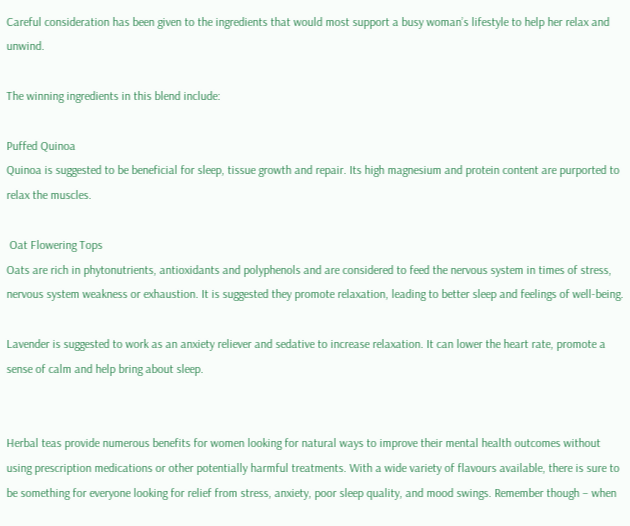Careful consideration has been given to the ingredients that would most support a busy woman’s lifestyle to help her relax and unwind.

The winning ingredients in this blend include:

Puffed Quinoa
Quinoa is suggested to be beneficial for sleep, tissue growth and repair. Its high magnesium and protein content are purported to relax the muscles.

 Oat Flowering Tops
Oats are rich in phytonutrients, antioxidants and polyphenols and are considered to feed the nervous system in times of stress, nervous system weakness or exhaustion. It is suggested they promote relaxation, leading to better sleep and feelings of well-being.

Lavender is suggested to work as an anxiety reliever and sedative to increase relaxation. It can lower the heart rate, promote a sense of calm and help bring about sleep.


Herbal teas provide numerous benefits for women looking for natural ways to improve their mental health outcomes without using prescription medications or other potentially harmful treatments. With a wide variety of flavours available, there is sure to be something for everyone looking for relief from stress, anxiety, poor sleep quality, and mood swings. Remember though – when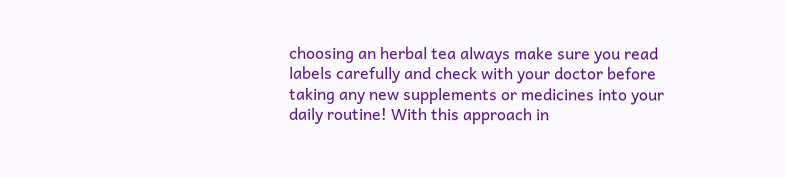choosing an herbal tea always make sure you read labels carefully and check with your doctor before taking any new supplements or medicines into your daily routine! With this approach in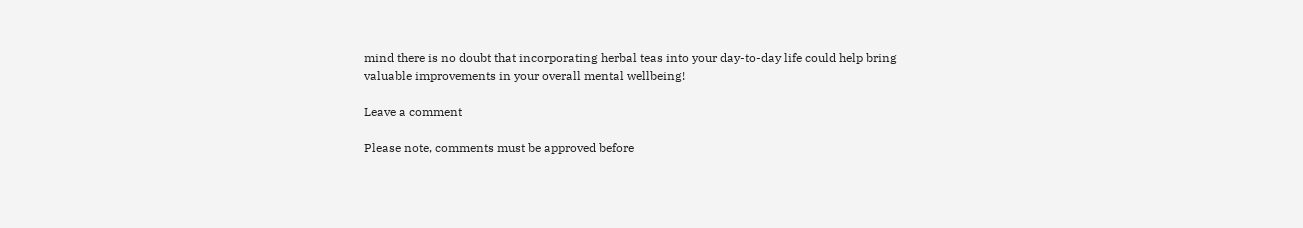mind there is no doubt that incorporating herbal teas into your day-to-day life could help bring valuable improvements in your overall mental wellbeing!

Leave a comment

Please note, comments must be approved before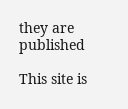they are published

This site is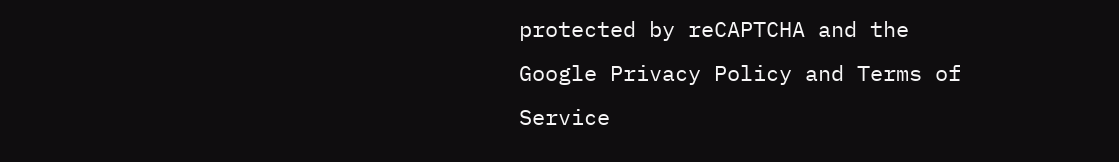protected by reCAPTCHA and the Google Privacy Policy and Terms of Service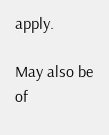apply.

May also be of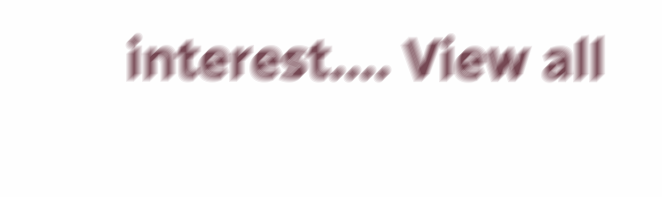interest.... View all